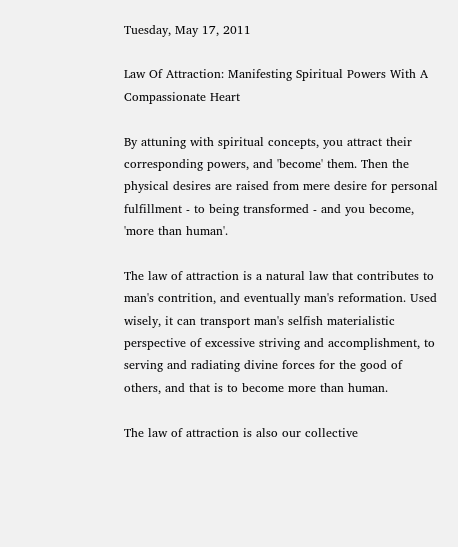Tuesday, May 17, 2011

Law Of Attraction: Manifesting Spiritual Powers With A Compassionate Heart

By attuning with spiritual concepts, you attract their corresponding powers, and 'become' them. Then the physical desires are raised from mere desire for personal fulfillment - to being transformed - and you become, 'more than human'.

The law of attraction is a natural law that contributes to man's contrition, and eventually man's reformation. Used wisely, it can transport man's selfish materialistic perspective of excessive striving and accomplishment, to serving and radiating divine forces for the good of others, and that is to become more than human.

The law of attraction is also our collective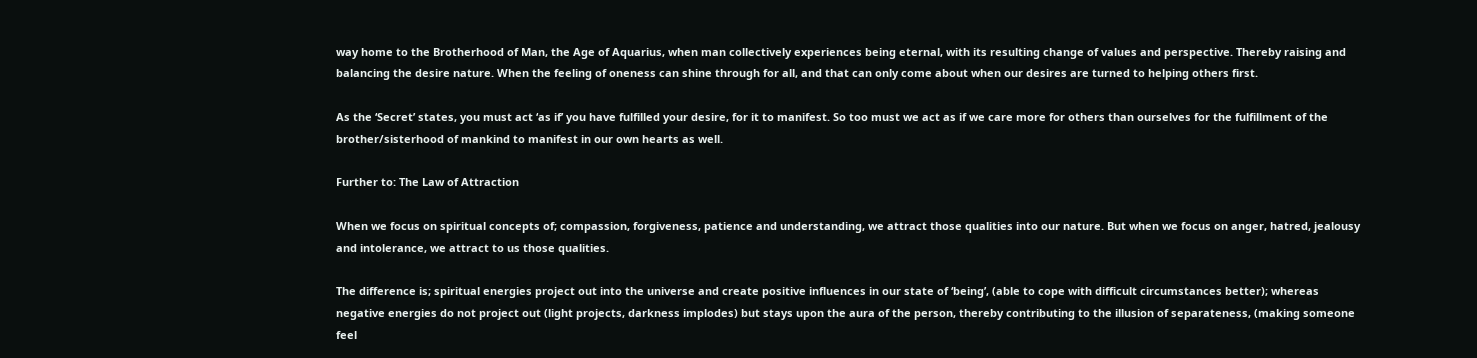way home to the Brotherhood of Man, the Age of Aquarius, when man collectively experiences being eternal, with its resulting change of values and perspective. Thereby raising and balancing the desire nature. When the feeling of oneness can shine through for all, and that can only come about when our desires are turned to helping others first.

As the ‘Secret’ states, you must act ‘as if’ you have fulfilled your desire, for it to manifest. So too must we act as if we care more for others than ourselves for the fulfillment of the brother/sisterhood of mankind to manifest in our own hearts as well.

Further to: The Law of Attraction

When we focus on spiritual concepts of; compassion, forgiveness, patience and understanding, we attract those qualities into our nature. But when we focus on anger, hatred, jealousy and intolerance, we attract to us those qualities.

The difference is; spiritual energies project out into the universe and create positive influences in our state of ‘being’, (able to cope with difficult circumstances better); whereas negative energies do not project out (light projects, darkness implodes) but stays upon the aura of the person, thereby contributing to the illusion of separateness, (making someone feel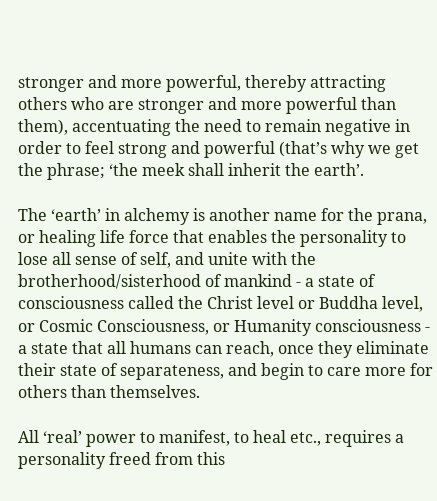stronger and more powerful, thereby attracting others who are stronger and more powerful than them), accentuating the need to remain negative in order to feel strong and powerful (that’s why we get the phrase; ‘the meek shall inherit the earth’.

The ‘earth’ in alchemy is another name for the prana, or healing life force that enables the personality to lose all sense of self, and unite with the brotherhood/sisterhood of mankind - a state of consciousness called the Christ level or Buddha level, or Cosmic Consciousness, or Humanity consciousness - a state that all humans can reach, once they eliminate their state of separateness, and begin to care more for others than themselves.

All ‘real’ power to manifest, to heal etc., requires a personality freed from this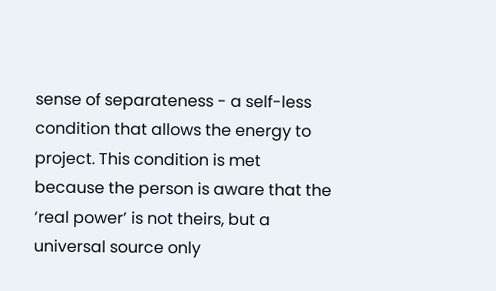sense of separateness - a self-less condition that allows the energy to project. This condition is met because the person is aware that the ‘real power’ is not theirs, but a universal source only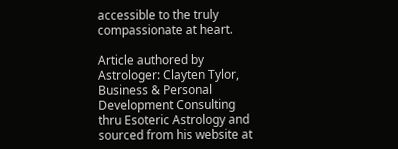accessible to the truly compassionate at heart.

Article authored by Astrologer: Clayten Tylor, Business & Personal Development Consulting thru Esoteric Astrology and sourced from his website at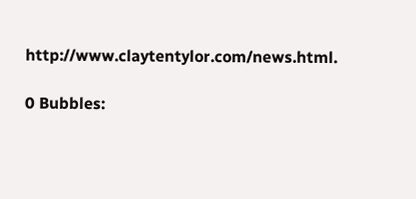http://www.claytentylor.com/news.html.

0 Bubbles: